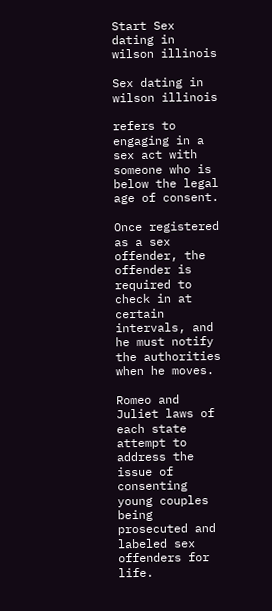Start Sex dating in wilson illinois

Sex dating in wilson illinois

refers to engaging in a sex act with someone who is below the legal age of consent.

Once registered as a sex offender, the offender is required to check in at certain intervals, and he must notify the authorities when he moves.

Romeo and Juliet laws of each state attempt to address the issue of consenting young couples being prosecuted and labeled sex offenders for life.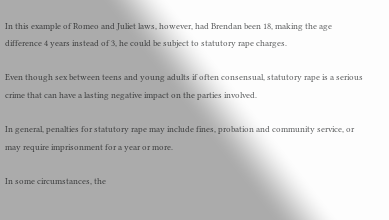In this example of Romeo and Juliet laws, however, had Brendan been 18, making the age difference 4 years instead of 3, he could be subject to statutory rape charges.

Even though sex between teens and young adults if often consensual, statutory rape is a serious crime that can have a lasting negative impact on the parties involved.

In general, penalties for statutory rape may include fines, probation and community service, or may require imprisonment for a year or more.

In some circumstances, the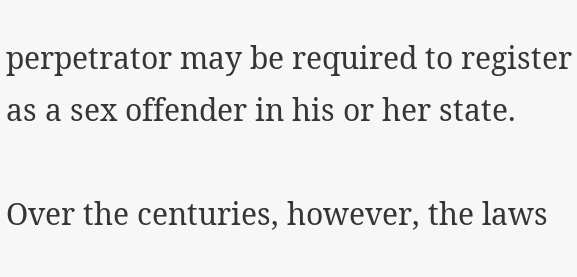perpetrator may be required to register as a sex offender in his or her state.

Over the centuries, however, the laws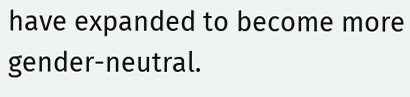have expanded to become more gender-neutral.